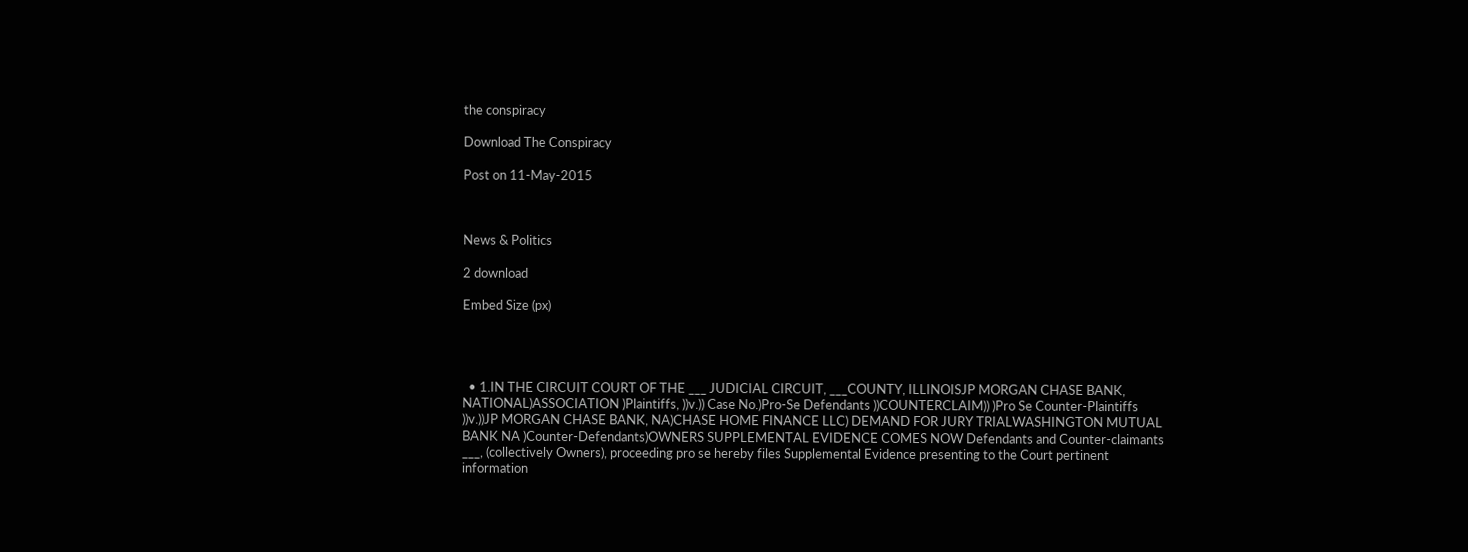the conspiracy

Download The Conspiracy

Post on 11-May-2015



News & Politics

2 download

Embed Size (px)




  • 1.IN THE CIRCUIT COURT OF THE ___ JUDICIAL CIRCUIT, ___COUNTY, ILLINOISJP MORGAN CHASE BANK, NATIONAL)ASSOCIATION )Plaintiffs, ))v.)) Case No.)Pro-Se Defendants ))COUNTERCLAIM)) )Pro Se Counter-Plaintiffs ))v.))JP MORGAN CHASE BANK, NA)CHASE HOME FINANCE LLC) DEMAND FOR JURY TRIALWASHINGTON MUTUAL BANK NA )Counter-Defendants)OWNERS SUPPLEMENTAL EVIDENCE COMES NOW Defendants and Counter-claimants ___, (collectively Owners), proceeding pro se hereby files Supplemental Evidence presenting to the Court pertinent information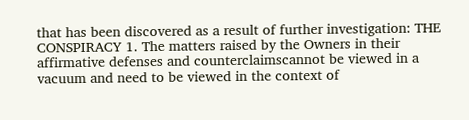that has been discovered as a result of further investigation: THE CONSPIRACY 1. The matters raised by the Owners in their affirmative defenses and counterclaimscannot be viewed in a vacuum and need to be viewed in the context of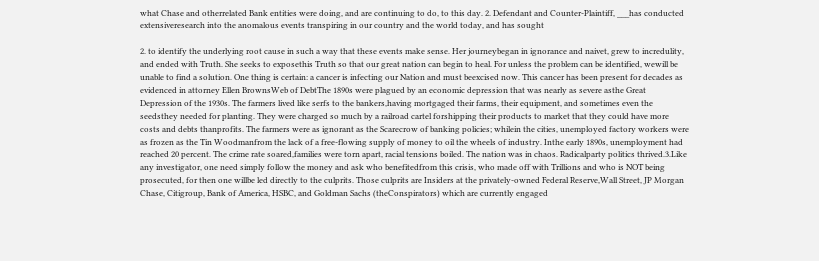what Chase and otherrelated Bank entities were doing, and are continuing to do, to this day. 2. Defendant and Counter-Plaintiff, ___has conducted extensiveresearch into the anomalous events transpiring in our country and the world today, and has sought

2. to identify the underlying root cause in such a way that these events make sense. Her journeybegan in ignorance and naivet, grew to incredulity, and ended with Truth. She seeks to exposethis Truth so that our great nation can begin to heal. For unless the problem can be identified, wewill be unable to find a solution. One thing is certain: a cancer is infecting our Nation and must beexcised now. This cancer has been present for decades as evidenced in attorney Ellen BrownsWeb of DebtThe 1890s were plagued by an economic depression that was nearly as severe asthe Great Depression of the 1930s. The farmers lived like serfs to the bankers,having mortgaged their farms, their equipment, and sometimes even the seedsthey needed for planting. They were charged so much by a railroad cartel forshipping their products to market that they could have more costs and debts thanprofits. The farmers were as ignorant as the Scarecrow of banking policies; whilein the cities, unemployed factory workers were as frozen as the Tin Woodmanfrom the lack of a free-flowing supply of money to oil the wheels of industry. Inthe early 1890s, unemployment had reached 20 percent. The crime rate soared,families were torn apart, racial tensions boiled. The nation was in chaos. Radicalparty politics thrived.3.Like any investigator, one need simply follow the money and ask who benefitedfrom this crisis, who made off with Trillions and who is NOT being prosecuted, for then one willbe led directly to the culprits. Those culprits are Insiders at the privately-owned Federal Reserve,Wall Street, JP Morgan Chase, Citigroup, Bank of America, HSBC, and Goldman Sachs (theConspirators) which are currently engaged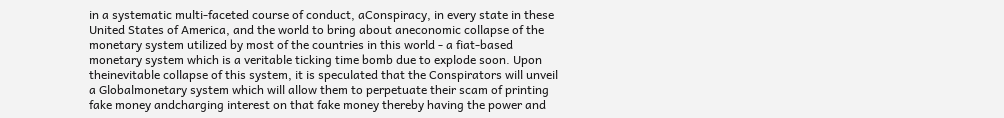in a systematic multi-faceted course of conduct, aConspiracy, in every state in these United States of America, and the world to bring about aneconomic collapse of the monetary system utilized by most of the countries in this world - a fiat-based monetary system which is a veritable ticking time bomb due to explode soon. Upon theinevitable collapse of this system, it is speculated that the Conspirators will unveil a Globalmonetary system which will allow them to perpetuate their scam of printing fake money andcharging interest on that fake money thereby having the power and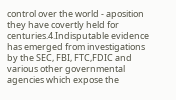control over the world - aposition they have covertly held for centuries.4.Indisputable evidence has emerged from investigations by the SEC, FBI, FTC,FDIC and various other governmental agencies which expose the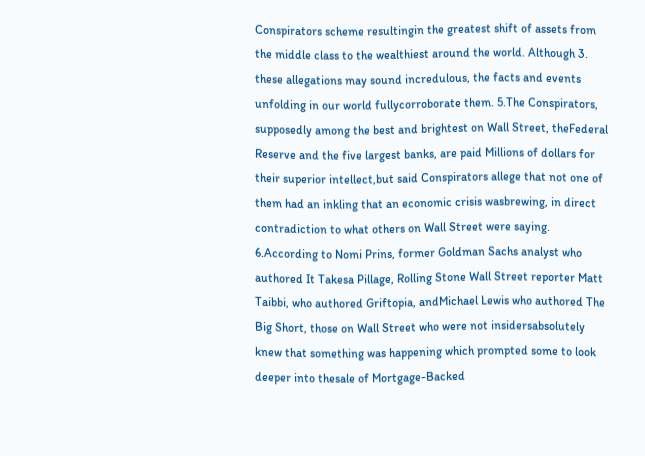Conspirators scheme resultingin the greatest shift of assets from the middle class to the wealthiest around the world. Although 3. these allegations may sound incredulous, the facts and events unfolding in our world fullycorroborate them. 5.The Conspirators, supposedly among the best and brightest on Wall Street, theFederal Reserve and the five largest banks, are paid Millions of dollars for their superior intellect,but said Conspirators allege that not one of them had an inkling that an economic crisis wasbrewing, in direct contradiction to what others on Wall Street were saying. 6.According to Nomi Prins, former Goldman Sachs analyst who authored It Takesa Pillage, Rolling Stone Wall Street reporter Matt Taibbi, who authored Griftopia, andMichael Lewis who authored The Big Short, those on Wall Street who were not insidersabsolutely knew that something was happening which prompted some to look deeper into thesale of Mortgage-Backed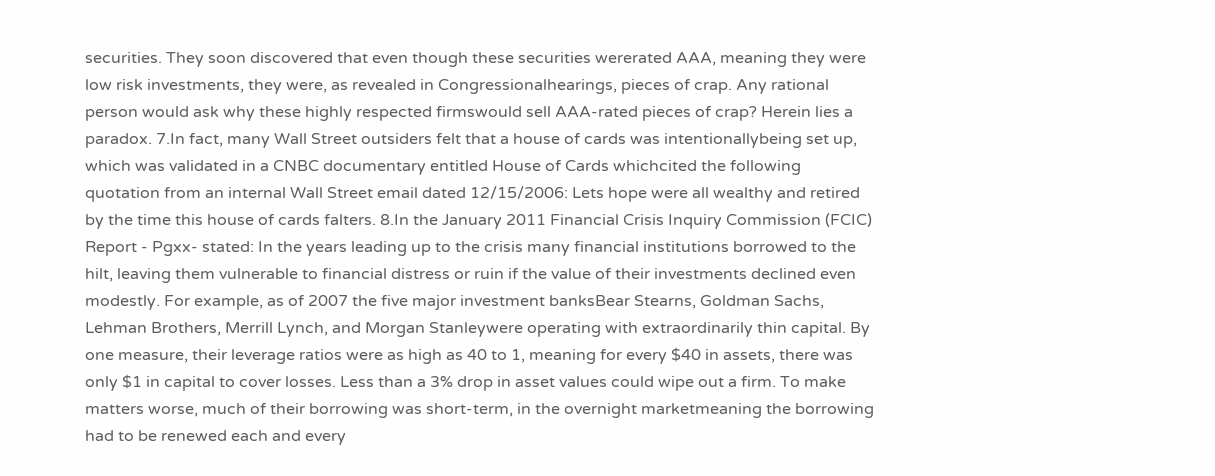securities. They soon discovered that even though these securities wererated AAA, meaning they were low risk investments, they were, as revealed in Congressionalhearings, pieces of crap. Any rational person would ask why these highly respected firmswould sell AAA-rated pieces of crap? Herein lies a paradox. 7.In fact, many Wall Street outsiders felt that a house of cards was intentionallybeing set up, which was validated in a CNBC documentary entitled House of Cards whichcited the following quotation from an internal Wall Street email dated 12/15/2006: Lets hope were all wealthy and retired by the time this house of cards falters. 8.In the January 2011 Financial Crisis Inquiry Commission (FCIC) Report - Pgxx- stated: In the years leading up to the crisis many financial institutions borrowed to the hilt, leaving them vulnerable to financial distress or ruin if the value of their investments declined even modestly. For example, as of 2007 the five major investment banksBear Stearns, Goldman Sachs, Lehman Brothers, Merrill Lynch, and Morgan Stanleywere operating with extraordinarily thin capital. By one measure, their leverage ratios were as high as 40 to 1, meaning for every $40 in assets, there was only $1 in capital to cover losses. Less than a 3% drop in asset values could wipe out a firm. To make matters worse, much of their borrowing was short-term, in the overnight marketmeaning the borrowing had to be renewed each and every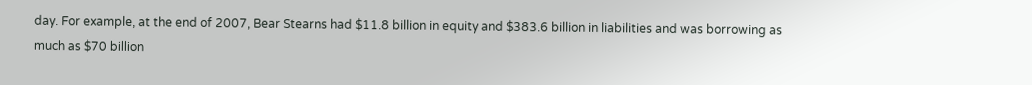day. For example, at the end of 2007, Bear Stearns had $11.8 billion in equity and $383.6 billion in liabilities and was borrowing as much as $70 billion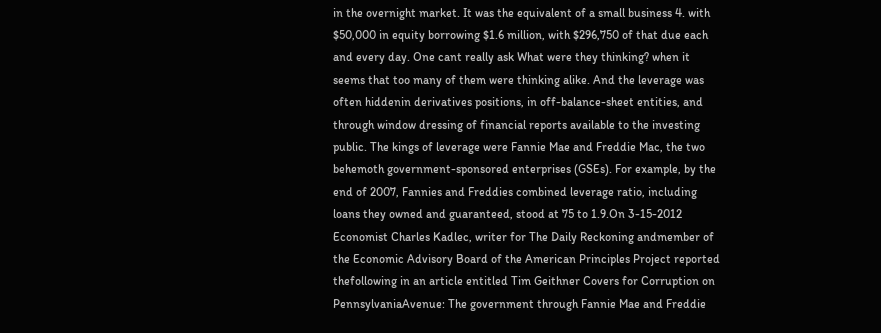in the overnight market. It was the equivalent of a small business 4. with $50,000 in equity borrowing $1.6 million, with $296,750 of that due each and every day. One cant really ask What were they thinking? when it seems that too many of them were thinking alike. And the leverage was often hiddenin derivatives positions, in off-balance-sheet entities, and through window dressing of financial reports available to the investing public. The kings of leverage were Fannie Mae and Freddie Mac, the two behemoth government-sponsored enterprises (GSEs). For example, by the end of 2007, Fannies and Freddies combined leverage ratio, including loans they owned and guaranteed, stood at 75 to 1.9.On 3-15-2012 Economist Charles Kadlec, writer for The Daily Reckoning andmember of the Economic Advisory Board of the American Principles Project reported thefollowing in an article entitled Tim Geithner Covers for Corruption on PennsylvaniaAvenue: The government through Fannie Mae and Freddie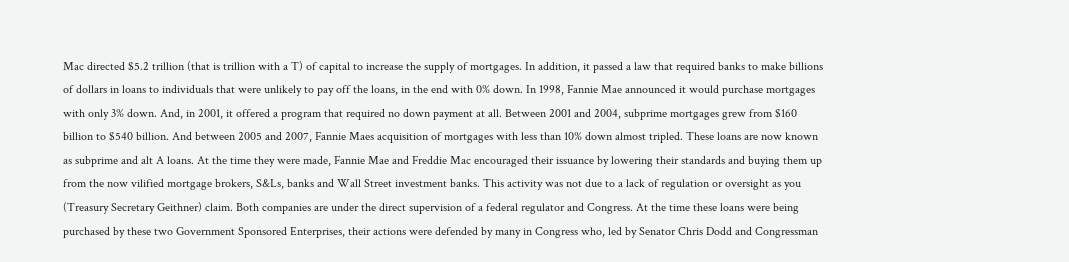Mac directed $5.2 trillion (that is trillion with a T) of capital to increase the supply of mortgages. In addition, it passed a law that required banks to make billions of dollars in loans to individuals that were unlikely to pay off the loans, in the end with 0% down. In 1998, Fannie Mae announced it would purchase mortgages with only 3% down. And, in 2001, it offered a program that required no down payment at all. Between 2001 and 2004, subprime mortgages grew from $160 billion to $540 billion. And between 2005 and 2007, Fannie Maes acquisition of mortgages with less than 10% down almost tripled. These loans are now known as subprime and alt A loans. At the time they were made, Fannie Mae and Freddie Mac encouraged their issuance by lowering their standards and buying them up from the now vilified mortgage brokers, S&Ls, banks and Wall Street investment banks. This activity was not due to a lack of regulation or oversight as you (Treasury Secretary Geithner) claim. Both companies are under the direct supervision of a federal regulator and Congress. At the time these loans were being purchased by these two Government Sponsored Enterprises, their actions were defended by many in Congress who, led by Senator Chris Dodd and Congressman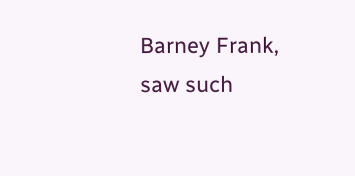Barney Frank, saw such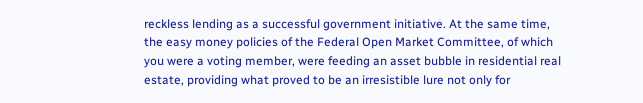reckless lending as a successful government initiative. At the same time, the easy money policies of the Federal Open Market Committee, of which you were a voting member, were feeding an asset bubble in residential real estate, providing what proved to be an irresistible lure not only for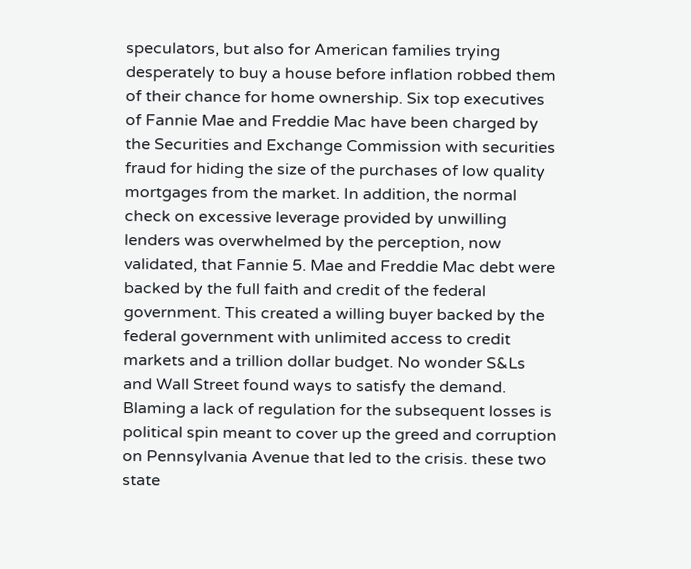speculators, but also for American families trying desperately to buy a house before inflation robbed them of their chance for home ownership. Six top executives of Fannie Mae and Freddie Mac have been charged by the Securities and Exchange Commission with securities fraud for hiding the size of the purchases of low quality mortgages from the market. In addition, the normal check on excessive leverage provided by unwilling lenders was overwhelmed by the perception, now validated, that Fannie 5. Mae and Freddie Mac debt were backed by the full faith and credit of the federal government. This created a willing buyer backed by the federal government with unlimited access to credit markets and a trillion dollar budget. No wonder S&Ls and Wall Street found ways to satisfy the demand. Blaming a lack of regulation for the subsequent losses is political spin meant to cover up the greed and corruption on Pennsylvania Avenue that led to the crisis. these two state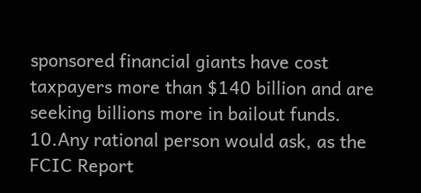sponsored financial giants have cost taxpayers more than $140 billion and are seeking billions more in bailout funds. 10.Any rational person would ask, as the FCIC Report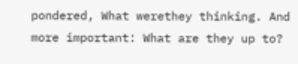pondered, What werethey thinking. And more important: What are they up to?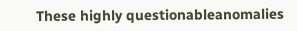These highly questionableanomalies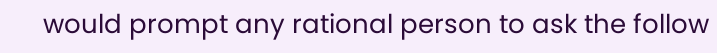would prompt any rational person to ask the follow